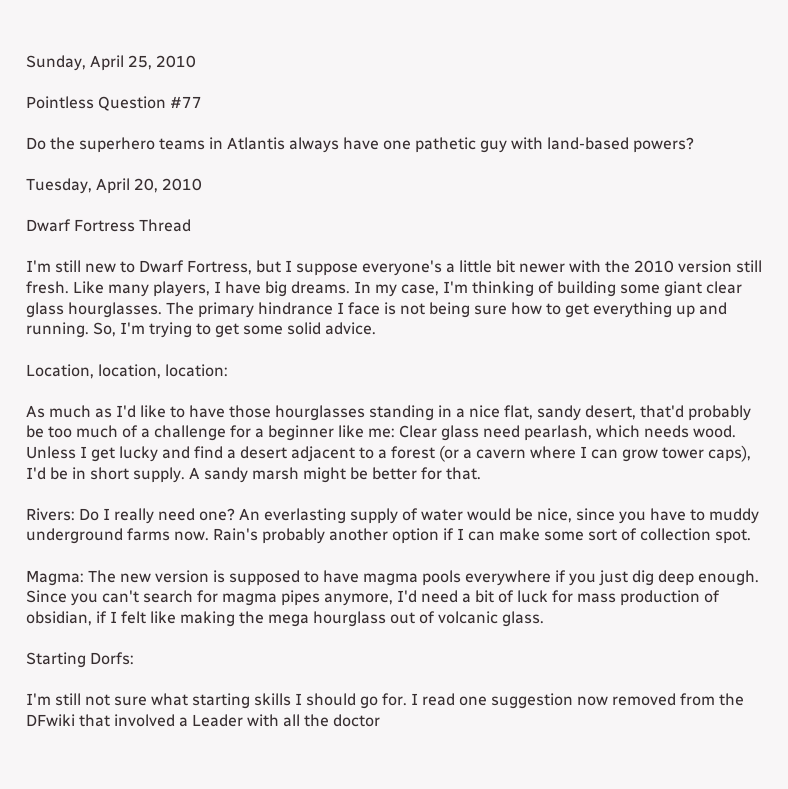Sunday, April 25, 2010

Pointless Question #77

Do the superhero teams in Atlantis always have one pathetic guy with land-based powers?

Tuesday, April 20, 2010

Dwarf Fortress Thread

I'm still new to Dwarf Fortress, but I suppose everyone's a little bit newer with the 2010 version still fresh. Like many players, I have big dreams. In my case, I'm thinking of building some giant clear glass hourglasses. The primary hindrance I face is not being sure how to get everything up and running. So, I'm trying to get some solid advice.

Location, location, location:

As much as I'd like to have those hourglasses standing in a nice flat, sandy desert, that'd probably be too much of a challenge for a beginner like me: Clear glass need pearlash, which needs wood. Unless I get lucky and find a desert adjacent to a forest (or a cavern where I can grow tower caps), I'd be in short supply. A sandy marsh might be better for that.

Rivers: Do I really need one? An everlasting supply of water would be nice, since you have to muddy underground farms now. Rain's probably another option if I can make some sort of collection spot.

Magma: The new version is supposed to have magma pools everywhere if you just dig deep enough. Since you can't search for magma pipes anymore, I'd need a bit of luck for mass production of obsidian, if I felt like making the mega hourglass out of volcanic glass.

Starting Dorfs:

I'm still not sure what starting skills I should go for. I read one suggestion now removed from the DFwiki that involved a Leader with all the doctor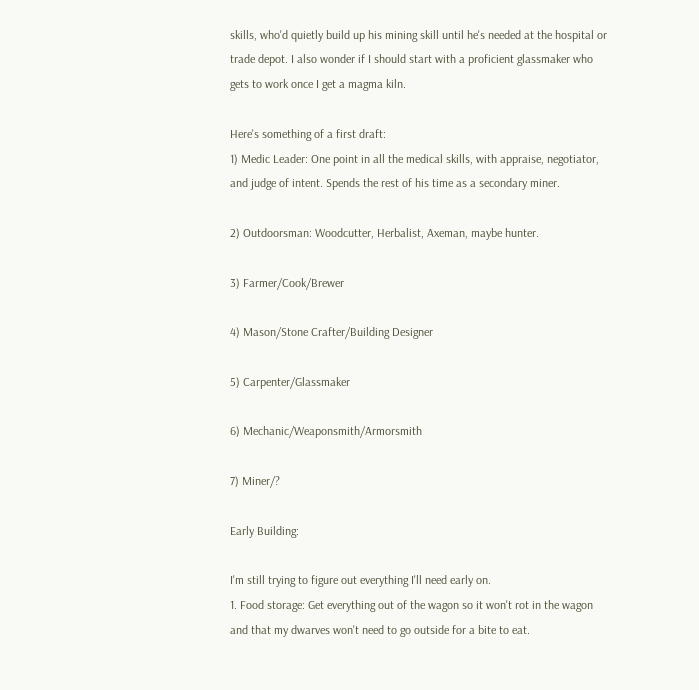skills, who'd quietly build up his mining skill until he's needed at the hospital or trade depot. I also wonder if I should start with a proficient glassmaker who gets to work once I get a magma kiln.

Here's something of a first draft:
1) Medic Leader: One point in all the medical skills, with appraise, negotiator, and judge of intent. Spends the rest of his time as a secondary miner.

2) Outdoorsman: Woodcutter, Herbalist, Axeman, maybe hunter.

3) Farmer/Cook/Brewer

4) Mason/Stone Crafter/Building Designer

5) Carpenter/Glassmaker

6) Mechanic/Weaponsmith/Armorsmith

7) Miner/?

Early Building:

I'm still trying to figure out everything I'll need early on.
1. Food storage: Get everything out of the wagon so it won't rot in the wagon and that my dwarves won't need to go outside for a bite to eat.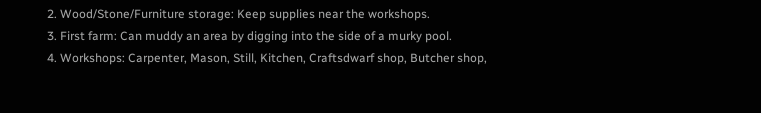2. Wood/Stone/Furniture storage: Keep supplies near the workshops.
3. First farm: Can muddy an area by digging into the side of a murky pool.
4. Workshops: Carpenter, Mason, Still, Kitchen, Craftsdwarf shop, Butcher shop,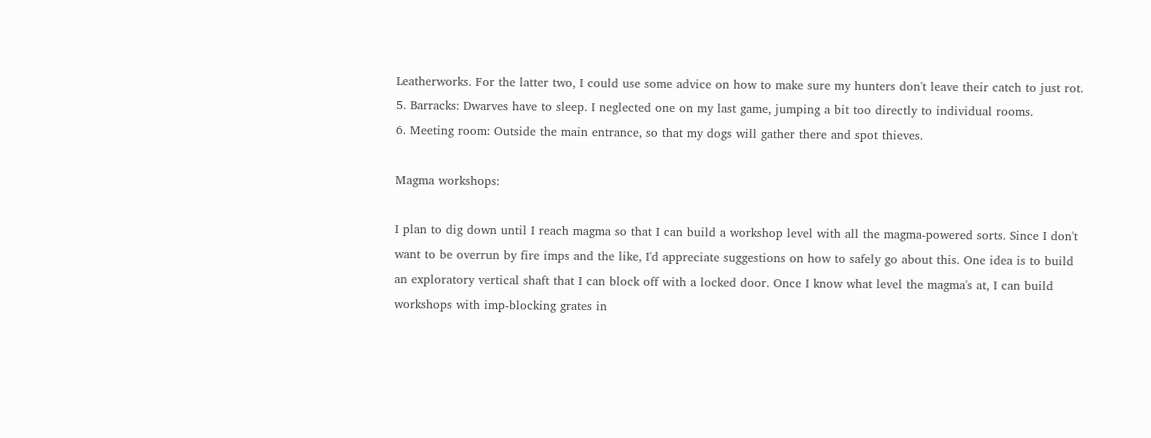Leatherworks. For the latter two, I could use some advice on how to make sure my hunters don't leave their catch to just rot.
5. Barracks: Dwarves have to sleep. I neglected one on my last game, jumping a bit too directly to individual rooms.
6. Meeting room: Outside the main entrance, so that my dogs will gather there and spot thieves.

Magma workshops:

I plan to dig down until I reach magma so that I can build a workshop level with all the magma-powered sorts. Since I don't want to be overrun by fire imps and the like, I'd appreciate suggestions on how to safely go about this. One idea is to build an exploratory vertical shaft that I can block off with a locked door. Once I know what level the magma's at, I can build workshops with imp-blocking grates in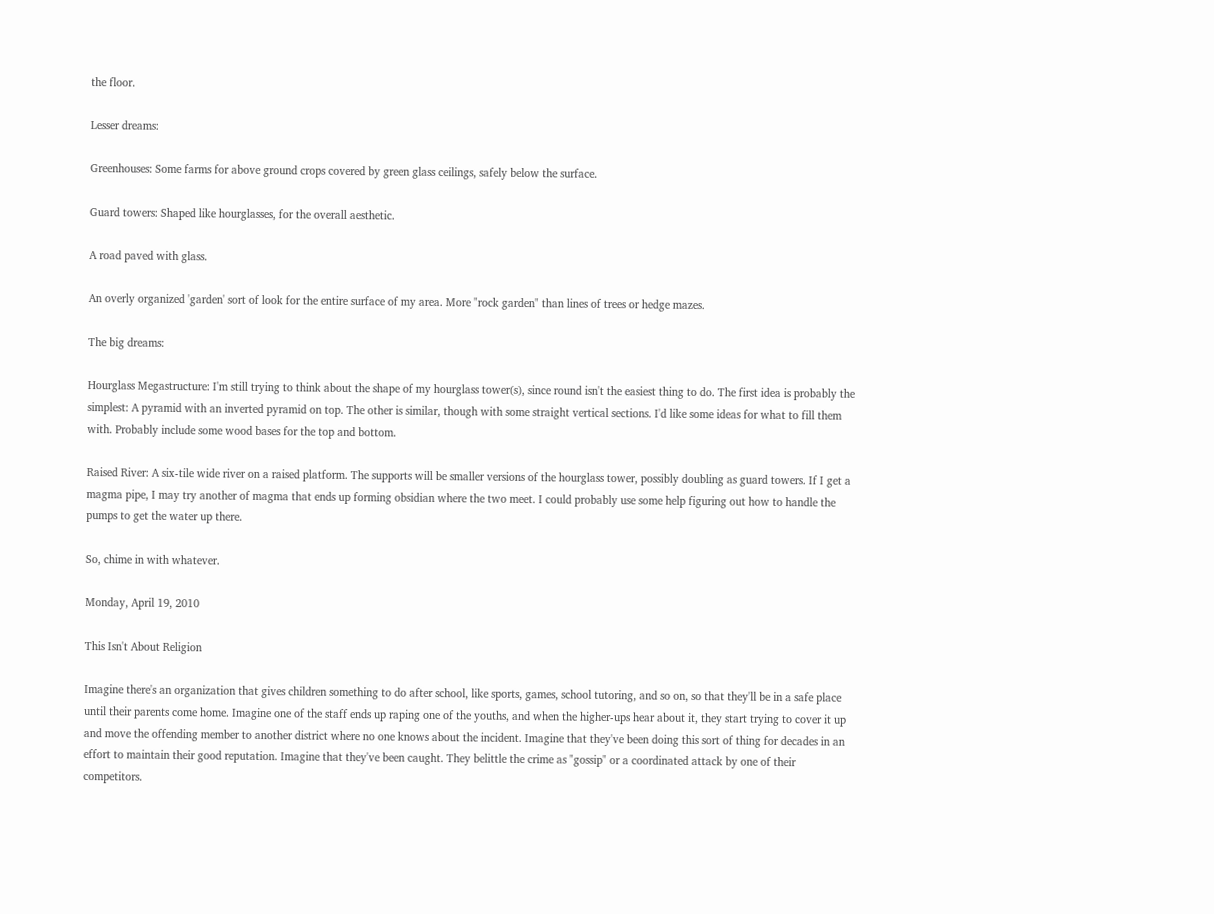the floor.

Lesser dreams:

Greenhouses: Some farms for above ground crops covered by green glass ceilings, safely below the surface.

Guard towers: Shaped like hourglasses, for the overall aesthetic.

A road paved with glass.

An overly organized 'garden' sort of look for the entire surface of my area. More "rock garden" than lines of trees or hedge mazes.

The big dreams:

Hourglass Megastructure: I'm still trying to think about the shape of my hourglass tower(s), since round isn't the easiest thing to do. The first idea is probably the simplest: A pyramid with an inverted pyramid on top. The other is similar, though with some straight vertical sections. I'd like some ideas for what to fill them with. Probably include some wood bases for the top and bottom.

Raised River: A six-tile wide river on a raised platform. The supports will be smaller versions of the hourglass tower, possibly doubling as guard towers. If I get a magma pipe, I may try another of magma that ends up forming obsidian where the two meet. I could probably use some help figuring out how to handle the pumps to get the water up there.

So, chime in with whatever.

Monday, April 19, 2010

This Isn't About Religion

Imagine there's an organization that gives children something to do after school, like sports, games, school tutoring, and so on, so that they'll be in a safe place until their parents come home. Imagine one of the staff ends up raping one of the youths, and when the higher-ups hear about it, they start trying to cover it up and move the offending member to another district where no one knows about the incident. Imagine that they've been doing this sort of thing for decades in an effort to maintain their good reputation. Imagine that they've been caught. They belittle the crime as "gossip" or a coordinated attack by one of their competitors.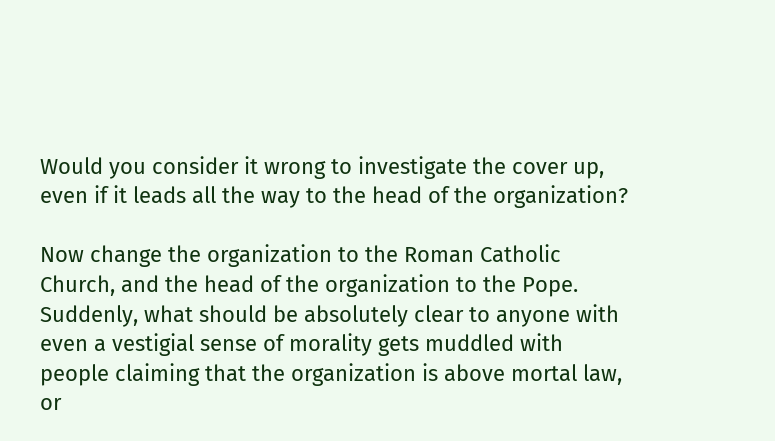Would you consider it wrong to investigate the cover up, even if it leads all the way to the head of the organization?

Now change the organization to the Roman Catholic Church, and the head of the organization to the Pope. Suddenly, what should be absolutely clear to anyone with even a vestigial sense of morality gets muddled with people claiming that the organization is above mortal law, or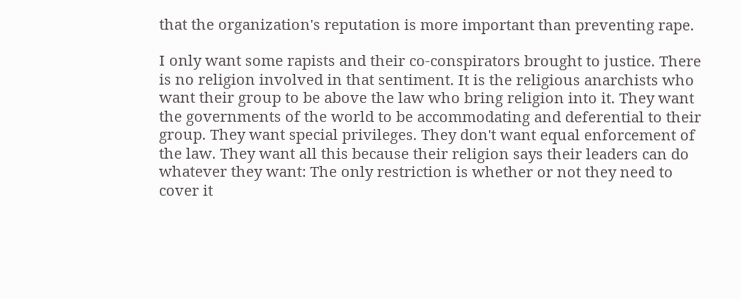that the organization's reputation is more important than preventing rape.

I only want some rapists and their co-conspirators brought to justice. There is no religion involved in that sentiment. It is the religious anarchists who want their group to be above the law who bring religion into it. They want the governments of the world to be accommodating and deferential to their group. They want special privileges. They don't want equal enforcement of the law. They want all this because their religion says their leaders can do whatever they want: The only restriction is whether or not they need to cover it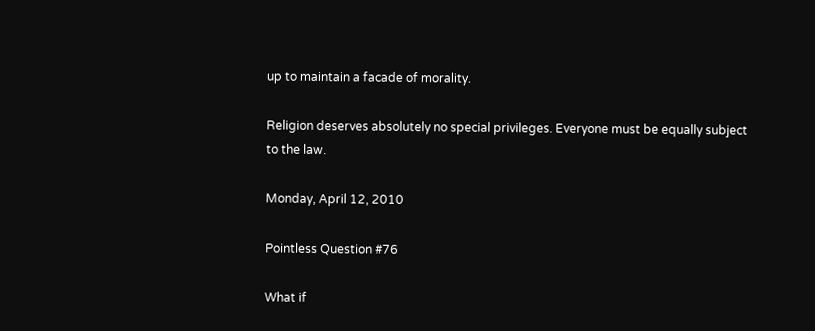up to maintain a facade of morality.

Religion deserves absolutely no special privileges. Everyone must be equally subject to the law.

Monday, April 12, 2010

Pointless Question #76

What if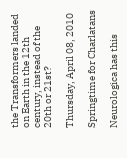the Transformers landed on Earth in the 12th century, instead of the 20th or 21st?

Thursday, April 08, 2010

Springtime for Charlatans

Neurologica has this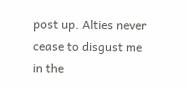post up. Alties never cease to disgust me in the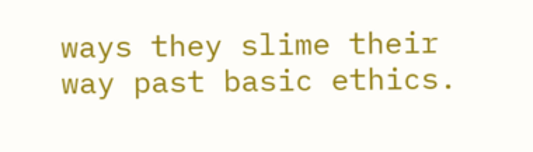ways they slime their way past basic ethics.